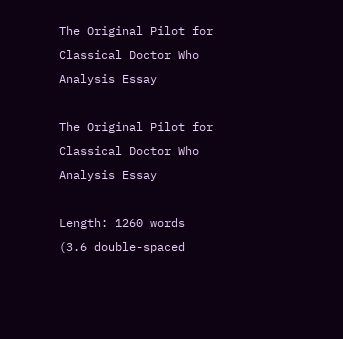The Original Pilot for Classical Doctor Who Analysis Essay

The Original Pilot for Classical Doctor Who Analysis Essay

Length: 1260 words (3.6 double-spaced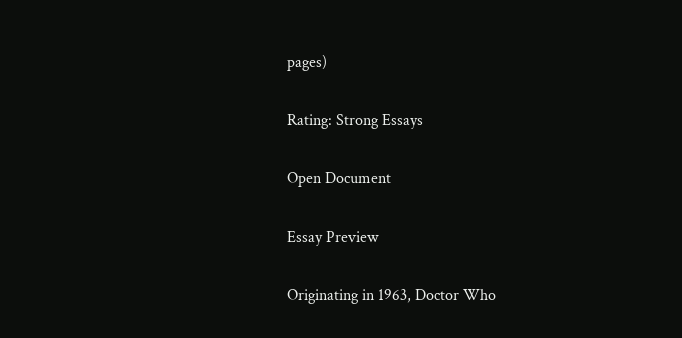pages)

Rating: Strong Essays

Open Document

Essay Preview

Originating in 1963, Doctor Who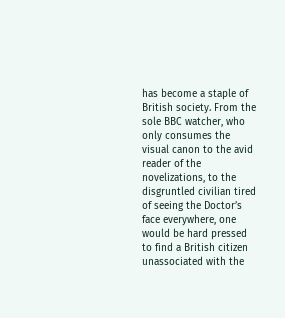has become a staple of British society. From the sole BBC watcher, who only consumes the visual canon to the avid reader of the novelizations, to the disgruntled civilian tired of seeing the Doctor’s face everywhere, one would be hard pressed to find a British citizen unassociated with the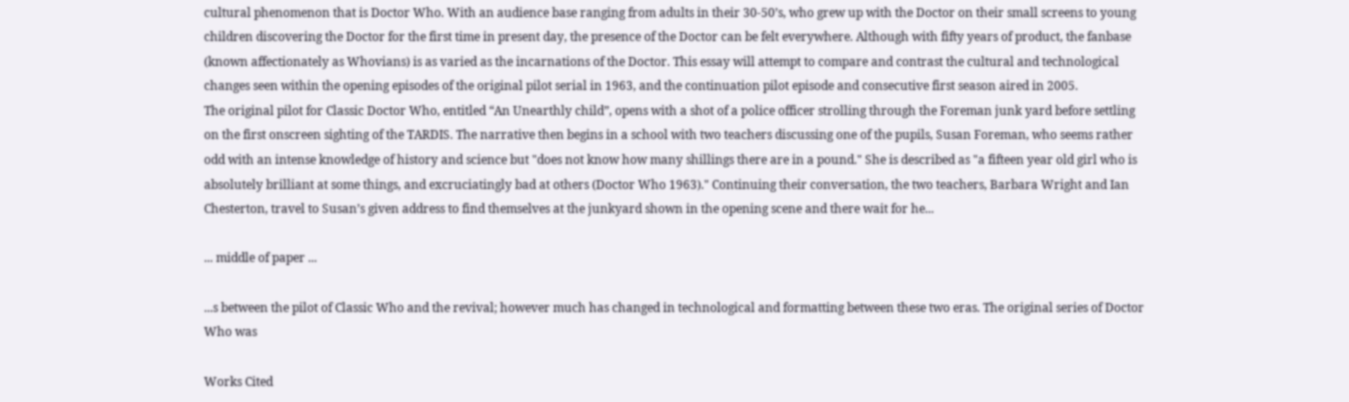cultural phenomenon that is Doctor Who. With an audience base ranging from adults in their 30-50’s, who grew up with the Doctor on their small screens to young children discovering the Doctor for the first time in present day, the presence of the Doctor can be felt everywhere. Although with fifty years of product, the fanbase (known affectionately as Whovians) is as varied as the incarnations of the Doctor. This essay will attempt to compare and contrast the cultural and technological changes seen within the opening episodes of the original pilot serial in 1963, and the continuation pilot episode and consecutive first season aired in 2005.
The original pilot for Classic Doctor Who, entitled “An Unearthly child”, opens with a shot of a police officer strolling through the Foreman junk yard before settling on the first onscreen sighting of the TARDIS. The narrative then begins in a school with two teachers discussing one of the pupils, Susan Foreman, who seems rather odd with an intense knowledge of history and science but "does not know how many shillings there are in a pound." She is described as "a fifteen year old girl who is absolutely brilliant at some things, and excruciatingly bad at others (Doctor Who 1963)." Continuing their conversation, the two teachers, Barbara Wright and Ian Chesterton, travel to Susan’s given address to find themselves at the junkyard shown in the opening scene and there wait for he...

... middle of paper ...

...s between the pilot of Classic Who and the revival; however much has changed in technological and formatting between these two eras. The original series of Doctor Who was

Works Cited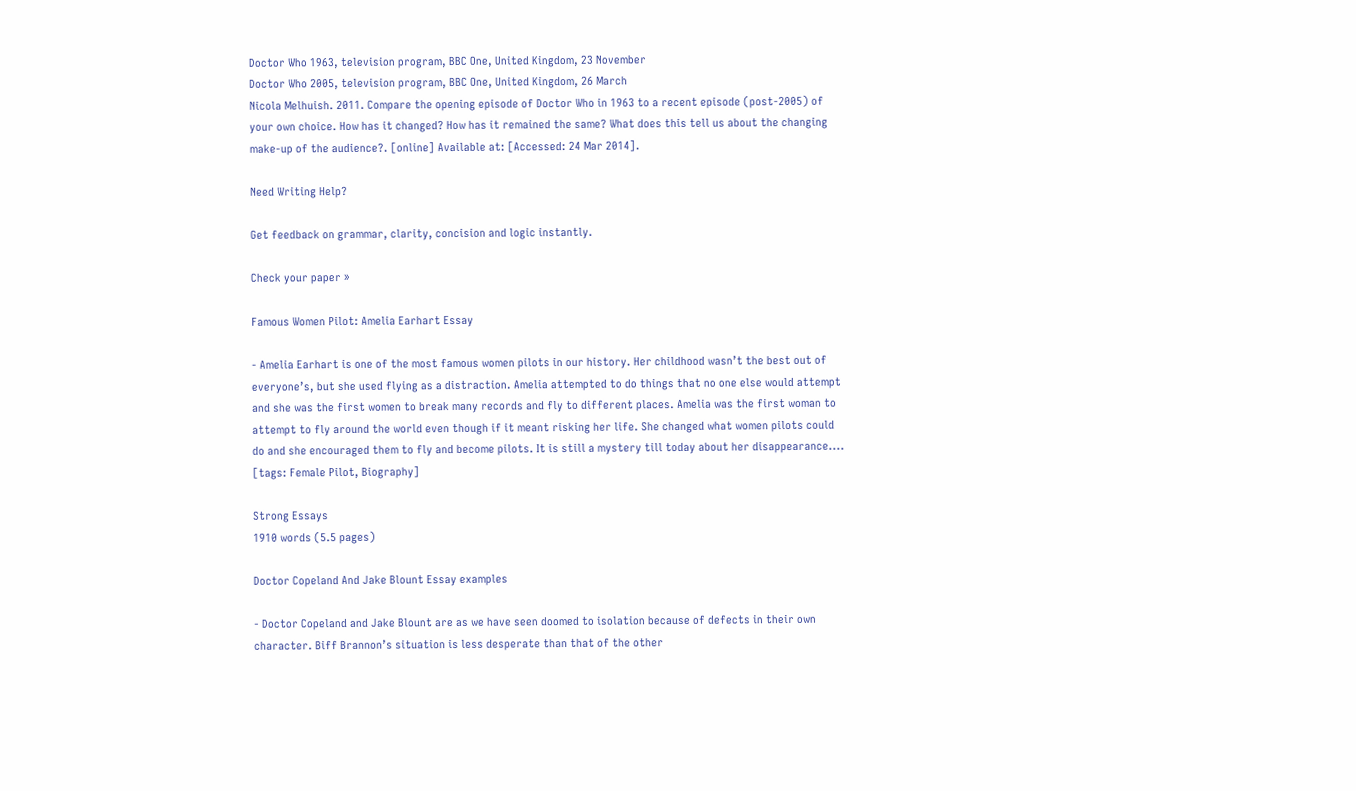Doctor Who 1963, television program, BBC One, United Kingdom, 23 November
Doctor Who 2005, television program, BBC One, United Kingdom, 26 March
Nicola Melhuish. 2011. Compare the opening episode of Doctor Who in 1963 to a recent episode (post-2005) of your own choice. How has it changed? How has it remained the same? What does this tell us about the changing make-up of the audience?. [online] Available at: [Accessed: 24 Mar 2014].

Need Writing Help?

Get feedback on grammar, clarity, concision and logic instantly.

Check your paper »

Famous Women Pilot: Amelia Earhart Essay

- Amelia Earhart is one of the most famous women pilots in our history. Her childhood wasn’t the best out of everyone’s, but she used flying as a distraction. Amelia attempted to do things that no one else would attempt and she was the first women to break many records and fly to different places. Amelia was the first woman to attempt to fly around the world even though if it meant risking her life. She changed what women pilots could do and she encouraged them to fly and become pilots. It is still a mystery till today about her disappearance....   [tags: Female Pilot, Biography]

Strong Essays
1910 words (5.5 pages)

Doctor Copeland And Jake Blount Essay examples

- Doctor Copeland and Jake Blount are as we have seen doomed to isolation because of defects in their own character. Biff Brannon’s situation is less desperate than that of the other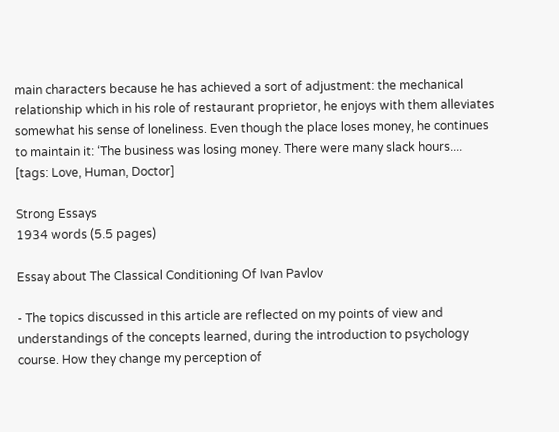main characters because he has achieved a sort of adjustment: the mechanical relationship which in his role of restaurant proprietor, he enjoys with them alleviates somewhat his sense of loneliness. Even though the place loses money, he continues to maintain it: ‘The business was losing money. There were many slack hours....   [tags: Love, Human, Doctor]

Strong Essays
1934 words (5.5 pages)

Essay about The Classical Conditioning Of Ivan Pavlov

- The topics discussed in this article are reflected on my points of view and understandings of the concepts learned, during the introduction to psychology course. How they change my perception of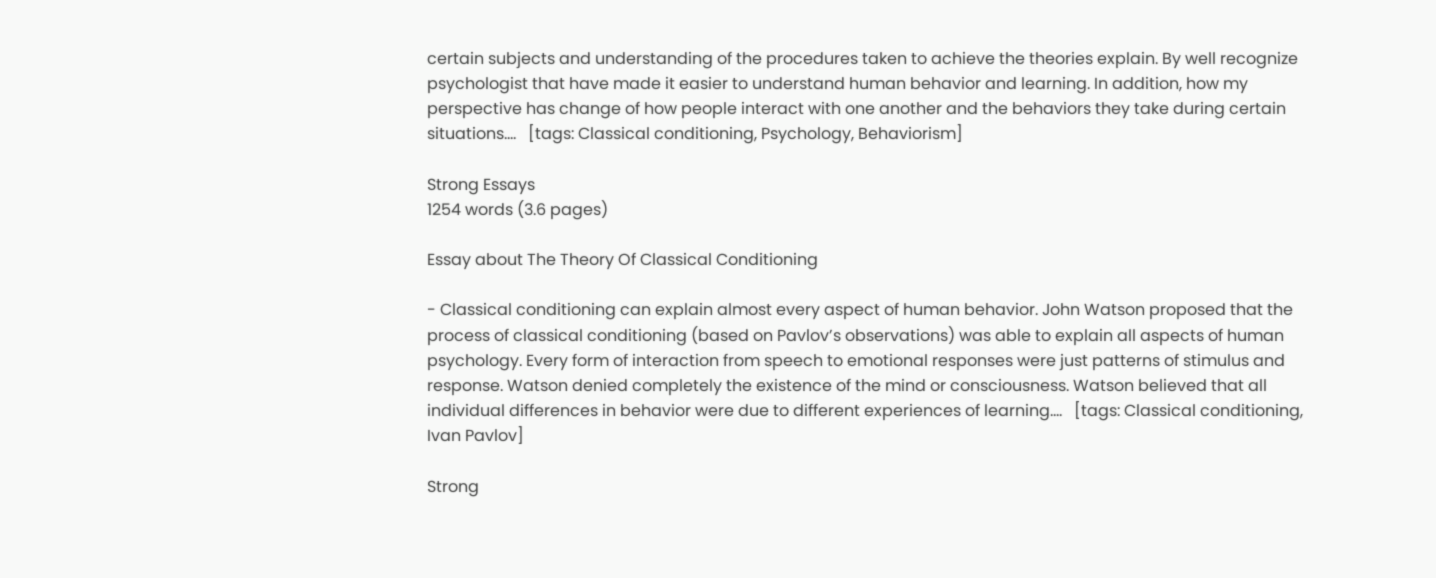certain subjects and understanding of the procedures taken to achieve the theories explain. By well recognize psychologist that have made it easier to understand human behavior and learning. In addition, how my perspective has change of how people interact with one another and the behaviors they take during certain situations....   [tags: Classical conditioning, Psychology, Behaviorism]

Strong Essays
1254 words (3.6 pages)

Essay about The Theory Of Classical Conditioning

- Classical conditioning can explain almost every aspect of human behavior. John Watson proposed that the process of classical conditioning (based on Pavlov’s observations) was able to explain all aspects of human psychology. Every form of interaction from speech to emotional responses were just patterns of stimulus and response. Watson denied completely the existence of the mind or consciousness. Watson believed that all individual differences in behavior were due to different experiences of learning....   [tags: Classical conditioning, Ivan Pavlov]

Strong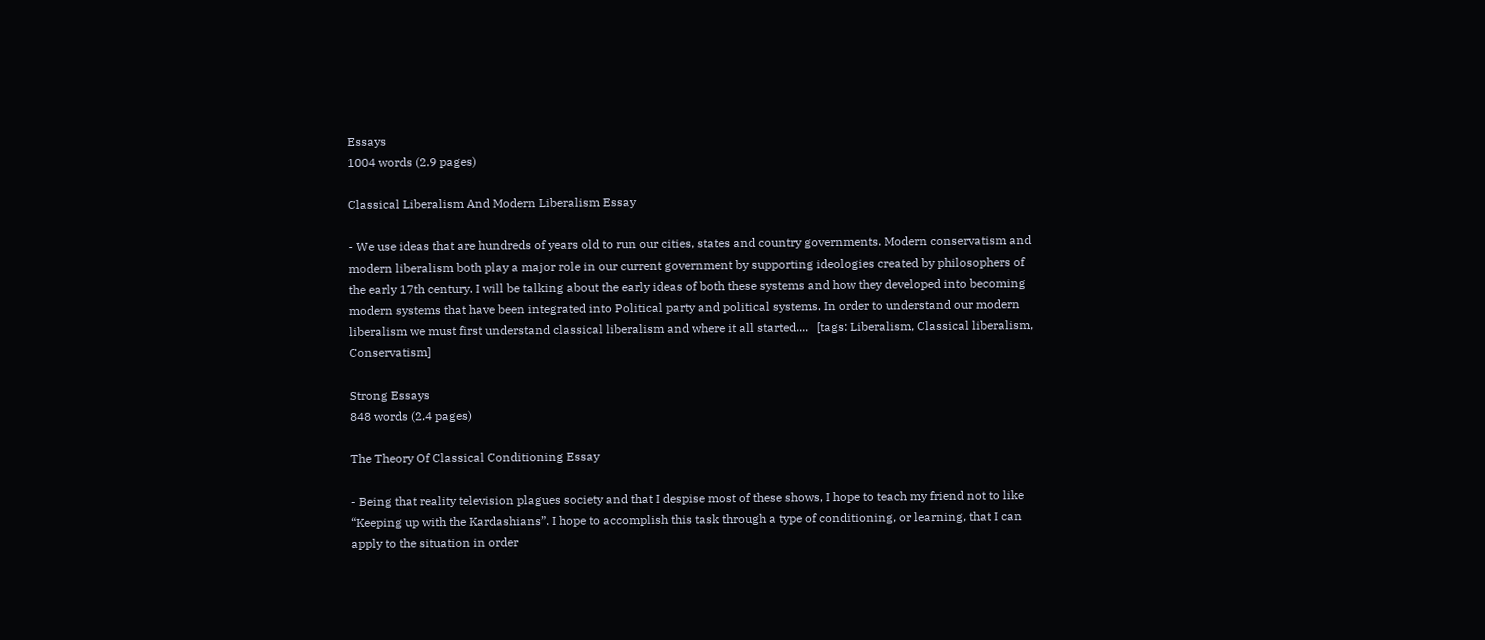Essays
1004 words (2.9 pages)

Classical Liberalism And Modern Liberalism Essay

- We use ideas that are hundreds of years old to run our cities, states and country governments. Modern conservatism and modern liberalism both play a major role in our current government by supporting ideologies created by philosophers of the early 17th century. I will be talking about the early ideas of both these systems and how they developed into becoming modern systems that have been integrated into Political party and political systems. In order to understand our modern liberalism we must first understand classical liberalism and where it all started....   [tags: Liberalism, Classical liberalism, Conservatism]

Strong Essays
848 words (2.4 pages)

The Theory Of Classical Conditioning Essay

- Being that reality television plagues society and that I despise most of these shows, I hope to teach my friend not to like “Keeping up with the Kardashians”. I hope to accomplish this task through a type of conditioning, or learning, that I can apply to the situation in order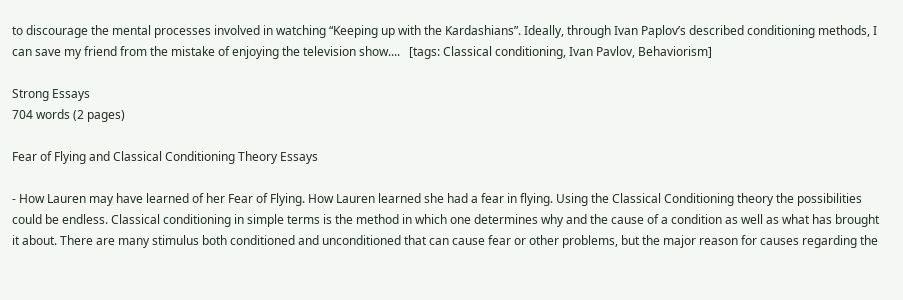to discourage the mental processes involved in watching “Keeping up with the Kardashians”. Ideally, through Ivan Paplov’s described conditioning methods, I can save my friend from the mistake of enjoying the television show....   [tags: Classical conditioning, Ivan Pavlov, Behaviorism]

Strong Essays
704 words (2 pages)

Fear of Flying and Classical Conditioning Theory Essays

- How Lauren may have learned of her Fear of Flying. How Lauren learned she had a fear in flying. Using the Classical Conditioning theory the possibilities could be endless. Classical conditioning in simple terms is the method in which one determines why and the cause of a condition as well as what has brought it about. There are many stimulus both conditioned and unconditioned that can cause fear or other problems, but the major reason for causes regarding the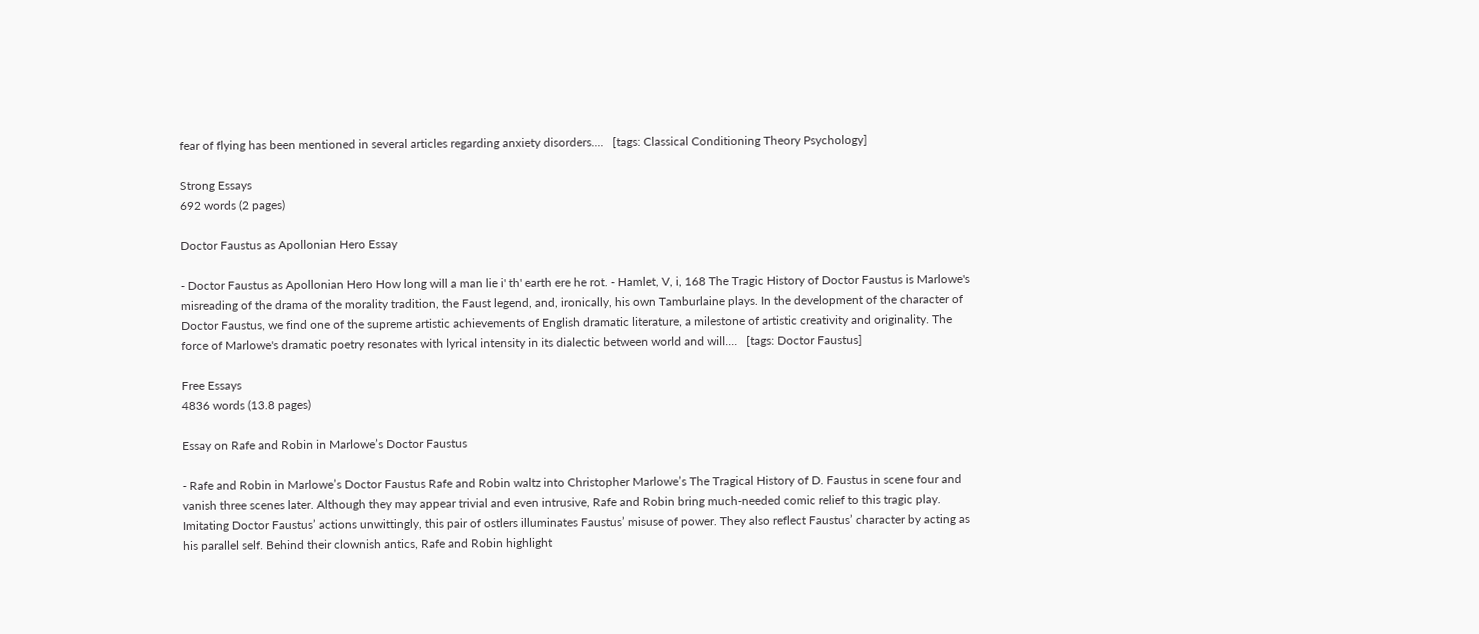fear of flying has been mentioned in several articles regarding anxiety disorders....   [tags: Classical Conditioning Theory Psychology]

Strong Essays
692 words (2 pages)

Doctor Faustus as Apollonian Hero Essay

- Doctor Faustus as Apollonian Hero How long will a man lie i' th' earth ere he rot. - Hamlet, V, i, 168 The Tragic History of Doctor Faustus is Marlowe's misreading of the drama of the morality tradition, the Faust legend, and, ironically, his own Tamburlaine plays. In the development of the character of Doctor Faustus, we find one of the supreme artistic achievements of English dramatic literature, a milestone of artistic creativity and originality. The force of Marlowe's dramatic poetry resonates with lyrical intensity in its dialectic between world and will....   [tags: Doctor Faustus]

Free Essays
4836 words (13.8 pages)

Essay on Rafe and Robin in Marlowe’s Doctor Faustus

- Rafe and Robin in Marlowe’s Doctor Faustus Rafe and Robin waltz into Christopher Marlowe’s The Tragical History of D. Faustus in scene four and vanish three scenes later. Although they may appear trivial and even intrusive, Rafe and Robin bring much-needed comic relief to this tragic play. Imitating Doctor Faustus’ actions unwittingly, this pair of ostlers illuminates Faustus’ misuse of power. They also reflect Faustus’ character by acting as his parallel self. Behind their clownish antics, Rafe and Robin highlight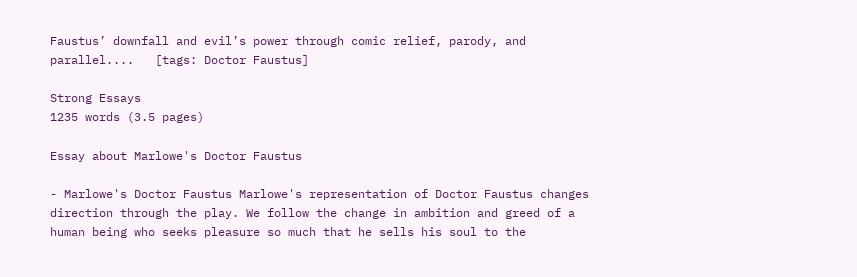Faustus’ downfall and evil’s power through comic relief, parody, and parallel....   [tags: Doctor Faustus]

Strong Essays
1235 words (3.5 pages)

Essay about Marlowe's Doctor Faustus

- Marlowe's Doctor Faustus Marlowe's representation of Doctor Faustus changes direction through the play. We follow the change in ambition and greed of a human being who seeks pleasure so much that he sells his soul to the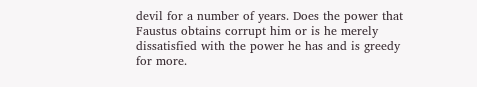devil for a number of years. Does the power that Faustus obtains corrupt him or is he merely dissatisfied with the power he has and is greedy for more.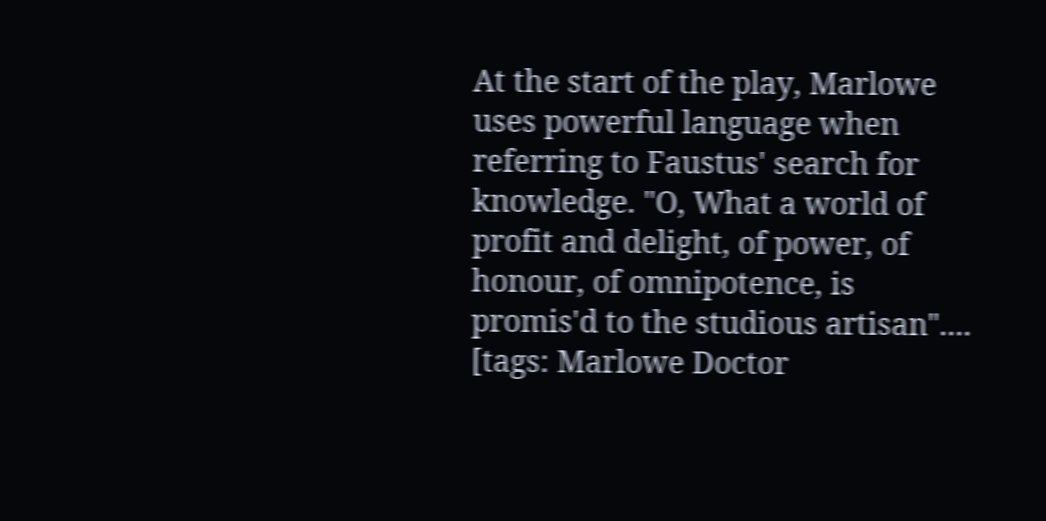At the start of the play, Marlowe uses powerful language when referring to Faustus' search for knowledge. "O, What a world of profit and delight, of power, of honour, of omnipotence, is promis'd to the studious artisan"....   [tags: Marlowe Doctor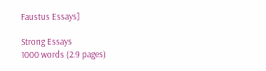Faustus Essays]

Strong Essays
1000 words (2.9 pages)